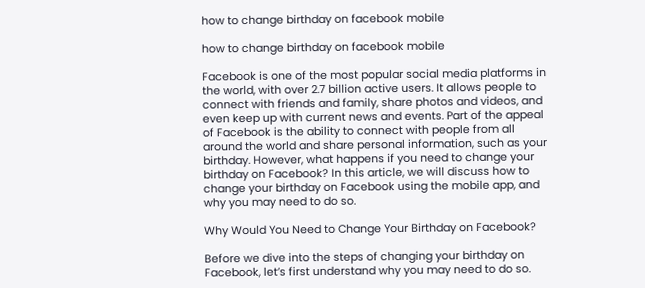how to change birthday on facebook mobile

how to change birthday on facebook mobile

Facebook is one of the most popular social media platforms in the world, with over 2.7 billion active users. It allows people to connect with friends and family, share photos and videos, and even keep up with current news and events. Part of the appeal of Facebook is the ability to connect with people from all around the world and share personal information, such as your birthday. However, what happens if you need to change your birthday on Facebook? In this article, we will discuss how to change your birthday on Facebook using the mobile app, and why you may need to do so.

Why Would You Need to Change Your Birthday on Facebook?

Before we dive into the steps of changing your birthday on Facebook, let’s first understand why you may need to do so.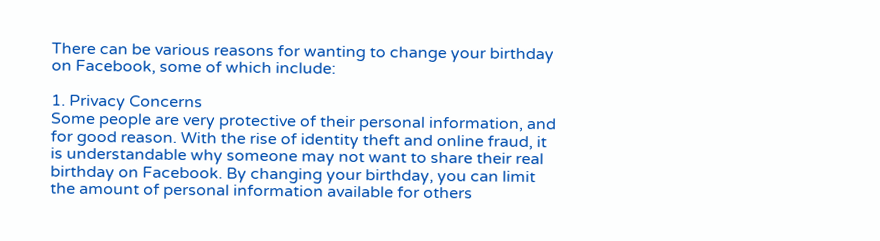There can be various reasons for wanting to change your birthday on Facebook, some of which include:

1. Privacy Concerns
Some people are very protective of their personal information, and for good reason. With the rise of identity theft and online fraud, it is understandable why someone may not want to share their real birthday on Facebook. By changing your birthday, you can limit the amount of personal information available for others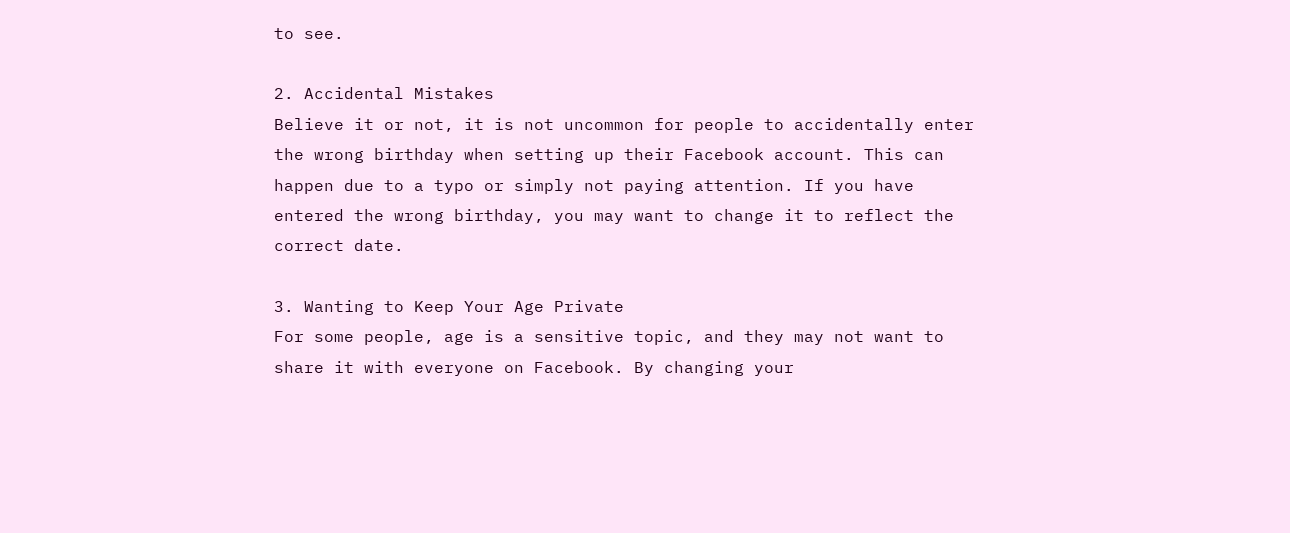to see.

2. Accidental Mistakes
Believe it or not, it is not uncommon for people to accidentally enter the wrong birthday when setting up their Facebook account. This can happen due to a typo or simply not paying attention. If you have entered the wrong birthday, you may want to change it to reflect the correct date.

3. Wanting to Keep Your Age Private
For some people, age is a sensitive topic, and they may not want to share it with everyone on Facebook. By changing your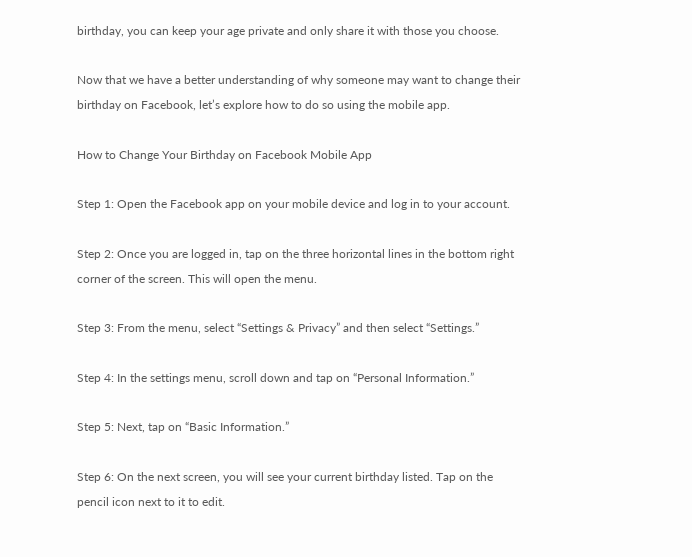birthday, you can keep your age private and only share it with those you choose.

Now that we have a better understanding of why someone may want to change their birthday on Facebook, let’s explore how to do so using the mobile app.

How to Change Your Birthday on Facebook Mobile App

Step 1: Open the Facebook app on your mobile device and log in to your account.

Step 2: Once you are logged in, tap on the three horizontal lines in the bottom right corner of the screen. This will open the menu.

Step 3: From the menu, select “Settings & Privacy” and then select “Settings.”

Step 4: In the settings menu, scroll down and tap on “Personal Information.”

Step 5: Next, tap on “Basic Information.”

Step 6: On the next screen, you will see your current birthday listed. Tap on the pencil icon next to it to edit.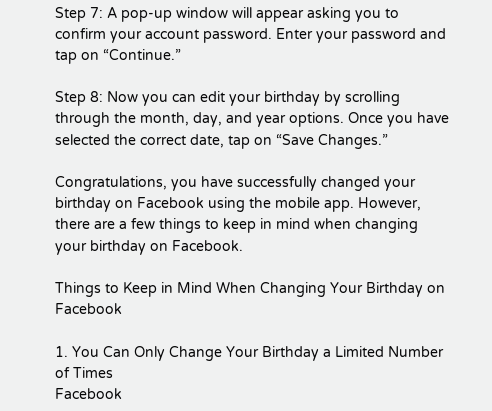Step 7: A pop-up window will appear asking you to confirm your account password. Enter your password and tap on “Continue.”

Step 8: Now you can edit your birthday by scrolling through the month, day, and year options. Once you have selected the correct date, tap on “Save Changes.”

Congratulations, you have successfully changed your birthday on Facebook using the mobile app. However, there are a few things to keep in mind when changing your birthday on Facebook.

Things to Keep in Mind When Changing Your Birthday on Facebook

1. You Can Only Change Your Birthday a Limited Number of Times
Facebook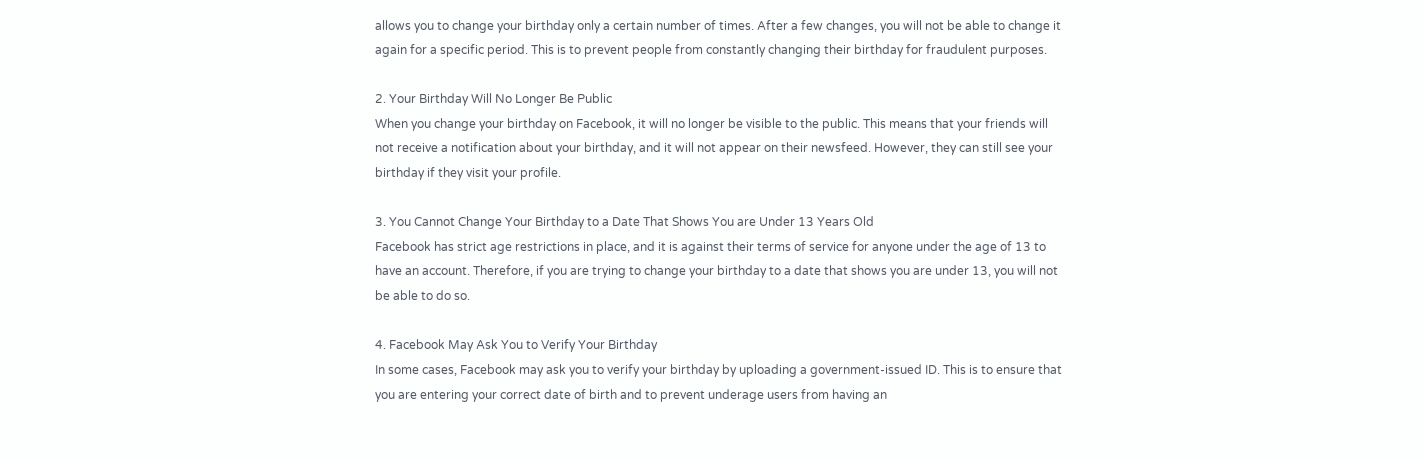allows you to change your birthday only a certain number of times. After a few changes, you will not be able to change it again for a specific period. This is to prevent people from constantly changing their birthday for fraudulent purposes.

2. Your Birthday Will No Longer Be Public
When you change your birthday on Facebook, it will no longer be visible to the public. This means that your friends will not receive a notification about your birthday, and it will not appear on their newsfeed. However, they can still see your birthday if they visit your profile.

3. You Cannot Change Your Birthday to a Date That Shows You are Under 13 Years Old
Facebook has strict age restrictions in place, and it is against their terms of service for anyone under the age of 13 to have an account. Therefore, if you are trying to change your birthday to a date that shows you are under 13, you will not be able to do so.

4. Facebook May Ask You to Verify Your Birthday
In some cases, Facebook may ask you to verify your birthday by uploading a government-issued ID. This is to ensure that you are entering your correct date of birth and to prevent underage users from having an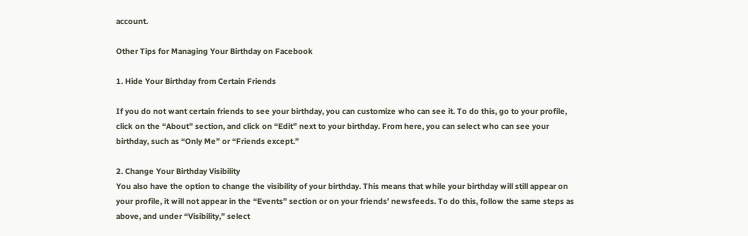account.

Other Tips for Managing Your Birthday on Facebook

1. Hide Your Birthday from Certain Friends

If you do not want certain friends to see your birthday, you can customize who can see it. To do this, go to your profile, click on the “About” section, and click on “Edit” next to your birthday. From here, you can select who can see your birthday, such as “Only Me” or “Friends except.”

2. Change Your Birthday Visibility
You also have the option to change the visibility of your birthday. This means that while your birthday will still appear on your profile, it will not appear in the “Events” section or on your friends’ newsfeeds. To do this, follow the same steps as above, and under “Visibility,” select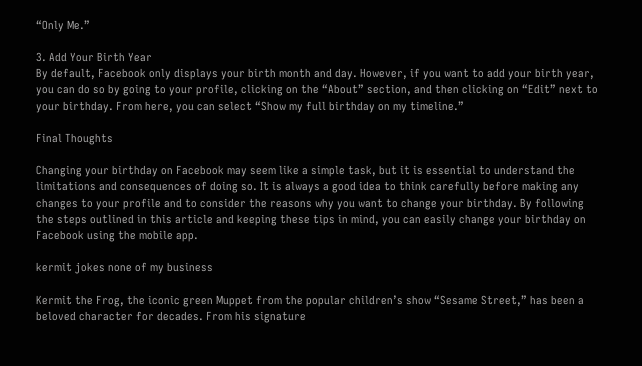“Only Me.”

3. Add Your Birth Year
By default, Facebook only displays your birth month and day. However, if you want to add your birth year, you can do so by going to your profile, clicking on the “About” section, and then clicking on “Edit” next to your birthday. From here, you can select “Show my full birthday on my timeline.”

Final Thoughts

Changing your birthday on Facebook may seem like a simple task, but it is essential to understand the limitations and consequences of doing so. It is always a good idea to think carefully before making any changes to your profile and to consider the reasons why you want to change your birthday. By following the steps outlined in this article and keeping these tips in mind, you can easily change your birthday on Facebook using the mobile app.

kermit jokes none of my business

Kermit the Frog, the iconic green Muppet from the popular children’s show “Sesame Street,” has been a beloved character for decades. From his signature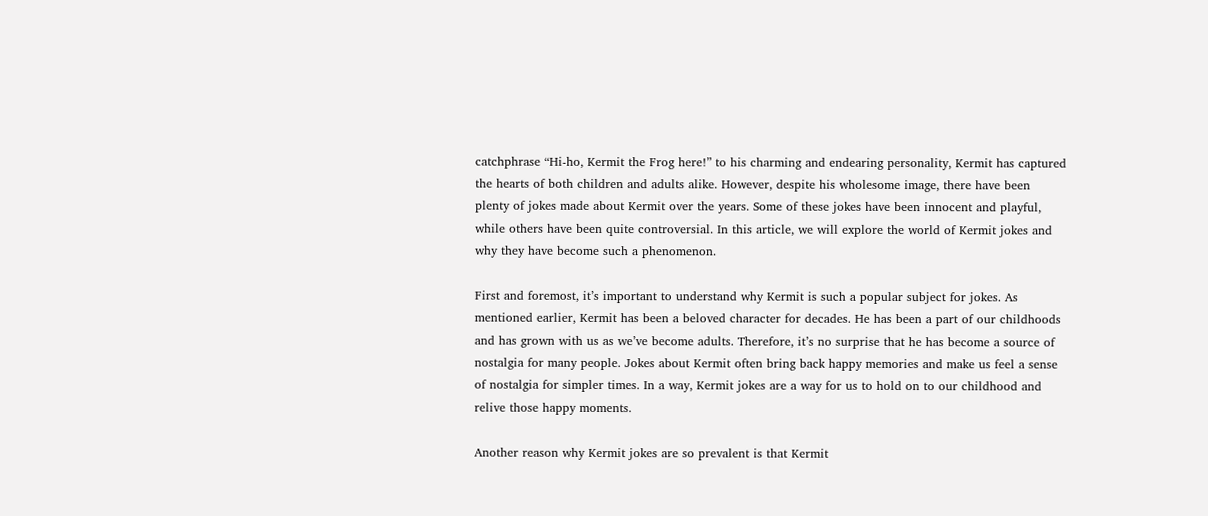catchphrase “Hi-ho, Kermit the Frog here!” to his charming and endearing personality, Kermit has captured the hearts of both children and adults alike. However, despite his wholesome image, there have been plenty of jokes made about Kermit over the years. Some of these jokes have been innocent and playful, while others have been quite controversial. In this article, we will explore the world of Kermit jokes and why they have become such a phenomenon.

First and foremost, it’s important to understand why Kermit is such a popular subject for jokes. As mentioned earlier, Kermit has been a beloved character for decades. He has been a part of our childhoods and has grown with us as we’ve become adults. Therefore, it’s no surprise that he has become a source of nostalgia for many people. Jokes about Kermit often bring back happy memories and make us feel a sense of nostalgia for simpler times. In a way, Kermit jokes are a way for us to hold on to our childhood and relive those happy moments.

Another reason why Kermit jokes are so prevalent is that Kermit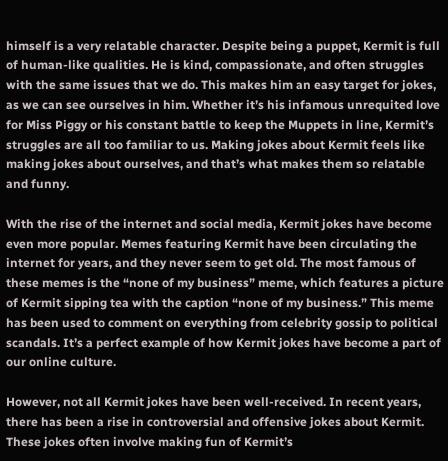himself is a very relatable character. Despite being a puppet, Kermit is full of human-like qualities. He is kind, compassionate, and often struggles with the same issues that we do. This makes him an easy target for jokes, as we can see ourselves in him. Whether it’s his infamous unrequited love for Miss Piggy or his constant battle to keep the Muppets in line, Kermit’s struggles are all too familiar to us. Making jokes about Kermit feels like making jokes about ourselves, and that’s what makes them so relatable and funny.

With the rise of the internet and social media, Kermit jokes have become even more popular. Memes featuring Kermit have been circulating the internet for years, and they never seem to get old. The most famous of these memes is the “none of my business” meme, which features a picture of Kermit sipping tea with the caption “none of my business.” This meme has been used to comment on everything from celebrity gossip to political scandals. It’s a perfect example of how Kermit jokes have become a part of our online culture.

However, not all Kermit jokes have been well-received. In recent years, there has been a rise in controversial and offensive jokes about Kermit. These jokes often involve making fun of Kermit’s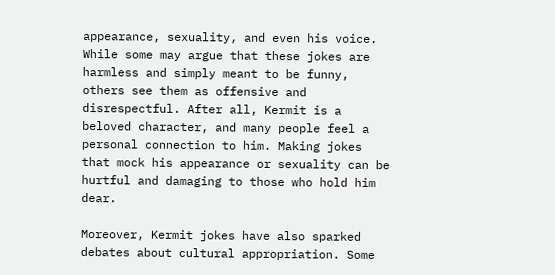appearance, sexuality, and even his voice. While some may argue that these jokes are harmless and simply meant to be funny, others see them as offensive and disrespectful. After all, Kermit is a beloved character, and many people feel a personal connection to him. Making jokes that mock his appearance or sexuality can be hurtful and damaging to those who hold him dear.

Moreover, Kermit jokes have also sparked debates about cultural appropriation. Some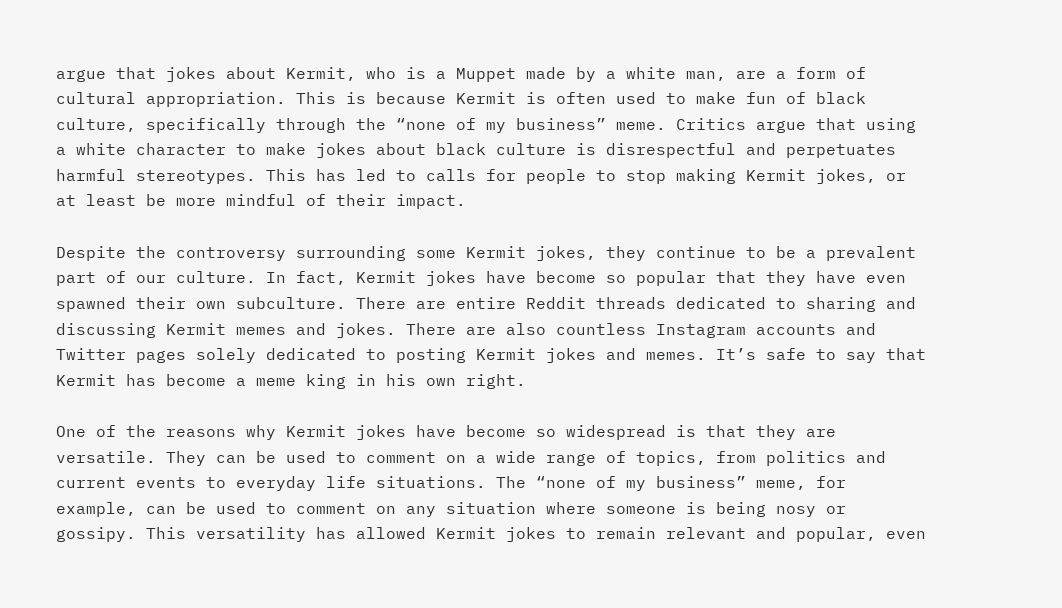argue that jokes about Kermit, who is a Muppet made by a white man, are a form of cultural appropriation. This is because Kermit is often used to make fun of black culture, specifically through the “none of my business” meme. Critics argue that using a white character to make jokes about black culture is disrespectful and perpetuates harmful stereotypes. This has led to calls for people to stop making Kermit jokes, or at least be more mindful of their impact.

Despite the controversy surrounding some Kermit jokes, they continue to be a prevalent part of our culture. In fact, Kermit jokes have become so popular that they have even spawned their own subculture. There are entire Reddit threads dedicated to sharing and discussing Kermit memes and jokes. There are also countless Instagram accounts and Twitter pages solely dedicated to posting Kermit jokes and memes. It’s safe to say that Kermit has become a meme king in his own right.

One of the reasons why Kermit jokes have become so widespread is that they are versatile. They can be used to comment on a wide range of topics, from politics and current events to everyday life situations. The “none of my business” meme, for example, can be used to comment on any situation where someone is being nosy or gossipy. This versatility has allowed Kermit jokes to remain relevant and popular, even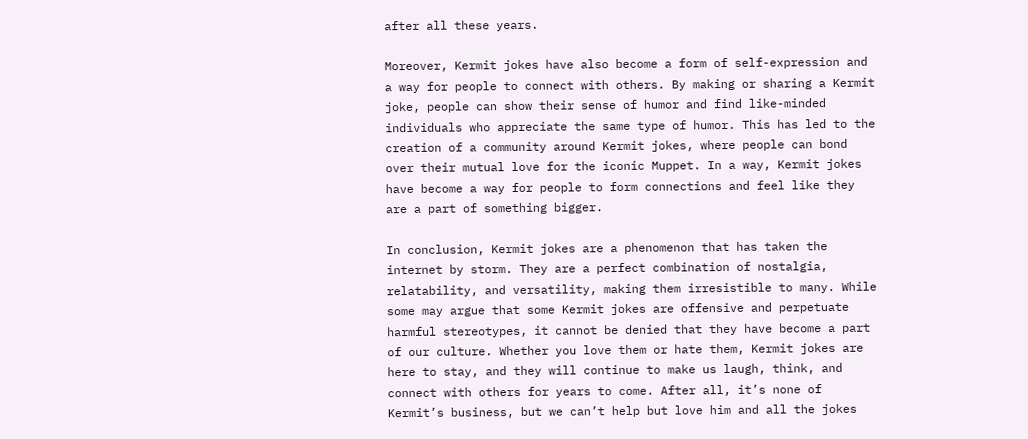after all these years.

Moreover, Kermit jokes have also become a form of self-expression and a way for people to connect with others. By making or sharing a Kermit joke, people can show their sense of humor and find like-minded individuals who appreciate the same type of humor. This has led to the creation of a community around Kermit jokes, where people can bond over their mutual love for the iconic Muppet. In a way, Kermit jokes have become a way for people to form connections and feel like they are a part of something bigger.

In conclusion, Kermit jokes are a phenomenon that has taken the internet by storm. They are a perfect combination of nostalgia, relatability, and versatility, making them irresistible to many. While some may argue that some Kermit jokes are offensive and perpetuate harmful stereotypes, it cannot be denied that they have become a part of our culture. Whether you love them or hate them, Kermit jokes are here to stay, and they will continue to make us laugh, think, and connect with others for years to come. After all, it’s none of Kermit’s business, but we can’t help but love him and all the jokes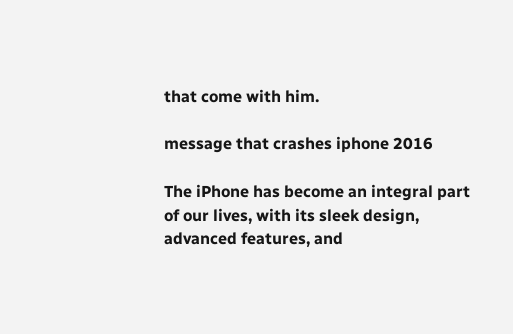that come with him.

message that crashes iphone 2016

The iPhone has become an integral part of our lives, with its sleek design, advanced features, and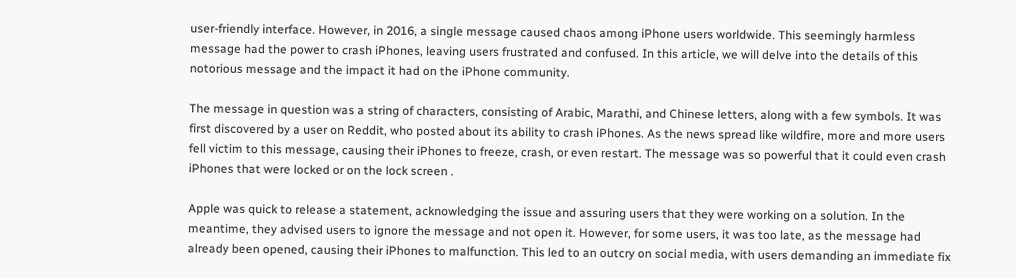user-friendly interface. However, in 2016, a single message caused chaos among iPhone users worldwide. This seemingly harmless message had the power to crash iPhones, leaving users frustrated and confused. In this article, we will delve into the details of this notorious message and the impact it had on the iPhone community.

The message in question was a string of characters, consisting of Arabic, Marathi, and Chinese letters, along with a few symbols. It was first discovered by a user on Reddit, who posted about its ability to crash iPhones. As the news spread like wildfire, more and more users fell victim to this message, causing their iPhones to freeze, crash, or even restart. The message was so powerful that it could even crash iPhones that were locked or on the lock screen .

Apple was quick to release a statement, acknowledging the issue and assuring users that they were working on a solution. In the meantime, they advised users to ignore the message and not open it. However, for some users, it was too late, as the message had already been opened, causing their iPhones to malfunction. This led to an outcry on social media, with users demanding an immediate fix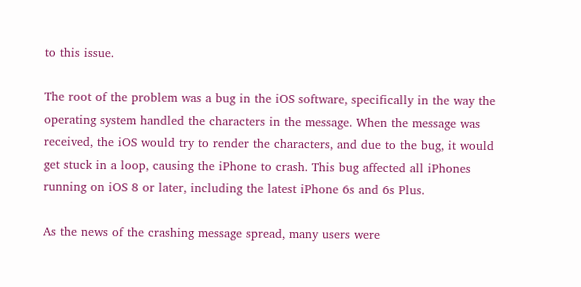to this issue.

The root of the problem was a bug in the iOS software, specifically in the way the operating system handled the characters in the message. When the message was received, the iOS would try to render the characters, and due to the bug, it would get stuck in a loop, causing the iPhone to crash. This bug affected all iPhones running on iOS 8 or later, including the latest iPhone 6s and 6s Plus.

As the news of the crashing message spread, many users were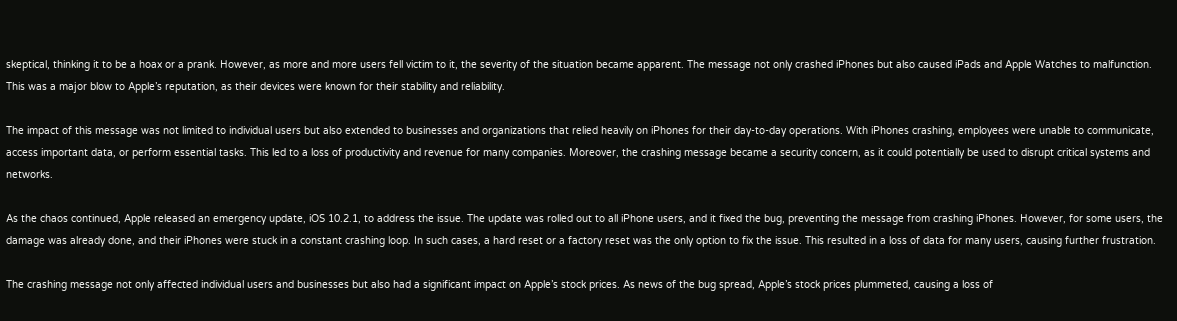skeptical, thinking it to be a hoax or a prank. However, as more and more users fell victim to it, the severity of the situation became apparent. The message not only crashed iPhones but also caused iPads and Apple Watches to malfunction. This was a major blow to Apple’s reputation, as their devices were known for their stability and reliability.

The impact of this message was not limited to individual users but also extended to businesses and organizations that relied heavily on iPhones for their day-to-day operations. With iPhones crashing, employees were unable to communicate, access important data, or perform essential tasks. This led to a loss of productivity and revenue for many companies. Moreover, the crashing message became a security concern, as it could potentially be used to disrupt critical systems and networks.

As the chaos continued, Apple released an emergency update, iOS 10.2.1, to address the issue. The update was rolled out to all iPhone users, and it fixed the bug, preventing the message from crashing iPhones. However, for some users, the damage was already done, and their iPhones were stuck in a constant crashing loop. In such cases, a hard reset or a factory reset was the only option to fix the issue. This resulted in a loss of data for many users, causing further frustration.

The crashing message not only affected individual users and businesses but also had a significant impact on Apple’s stock prices. As news of the bug spread, Apple’s stock prices plummeted, causing a loss of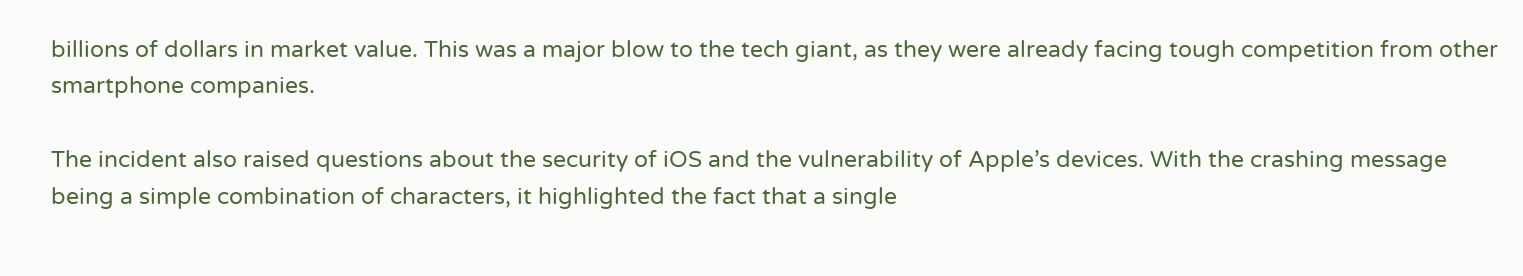billions of dollars in market value. This was a major blow to the tech giant, as they were already facing tough competition from other smartphone companies.

The incident also raised questions about the security of iOS and the vulnerability of Apple’s devices. With the crashing message being a simple combination of characters, it highlighted the fact that a single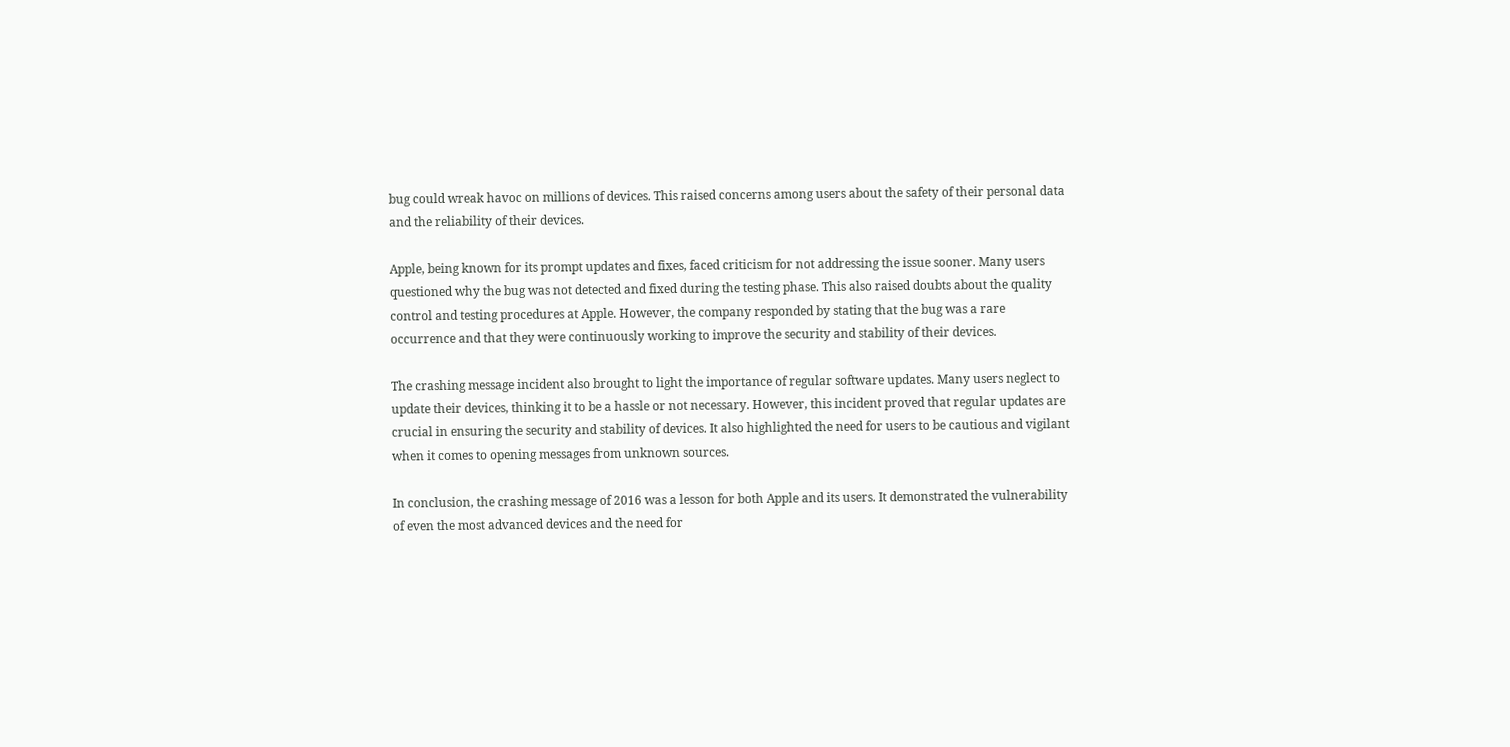bug could wreak havoc on millions of devices. This raised concerns among users about the safety of their personal data and the reliability of their devices.

Apple, being known for its prompt updates and fixes, faced criticism for not addressing the issue sooner. Many users questioned why the bug was not detected and fixed during the testing phase. This also raised doubts about the quality control and testing procedures at Apple. However, the company responded by stating that the bug was a rare occurrence and that they were continuously working to improve the security and stability of their devices.

The crashing message incident also brought to light the importance of regular software updates. Many users neglect to update their devices, thinking it to be a hassle or not necessary. However, this incident proved that regular updates are crucial in ensuring the security and stability of devices. It also highlighted the need for users to be cautious and vigilant when it comes to opening messages from unknown sources.

In conclusion, the crashing message of 2016 was a lesson for both Apple and its users. It demonstrated the vulnerability of even the most advanced devices and the need for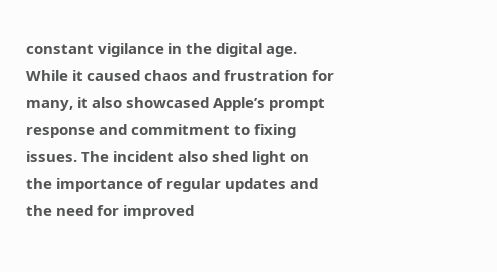constant vigilance in the digital age. While it caused chaos and frustration for many, it also showcased Apple’s prompt response and commitment to fixing issues. The incident also shed light on the importance of regular updates and the need for improved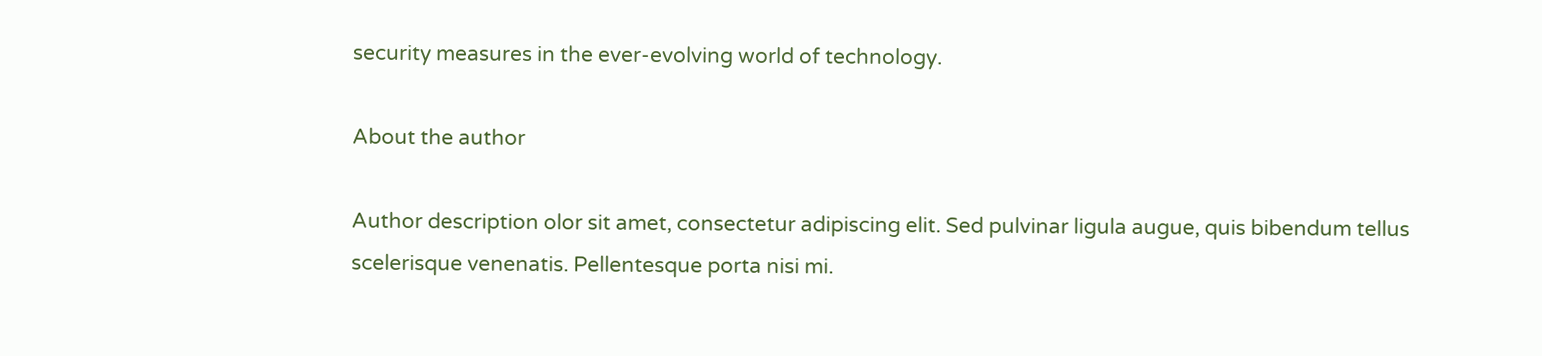security measures in the ever-evolving world of technology.

About the author

Author description olor sit amet, consectetur adipiscing elit. Sed pulvinar ligula augue, quis bibendum tellus scelerisque venenatis. Pellentesque porta nisi mi.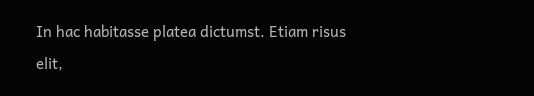In hac habitasse platea dictumst. Etiam risus elit,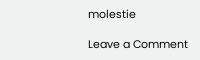molestie

Leave a Comment